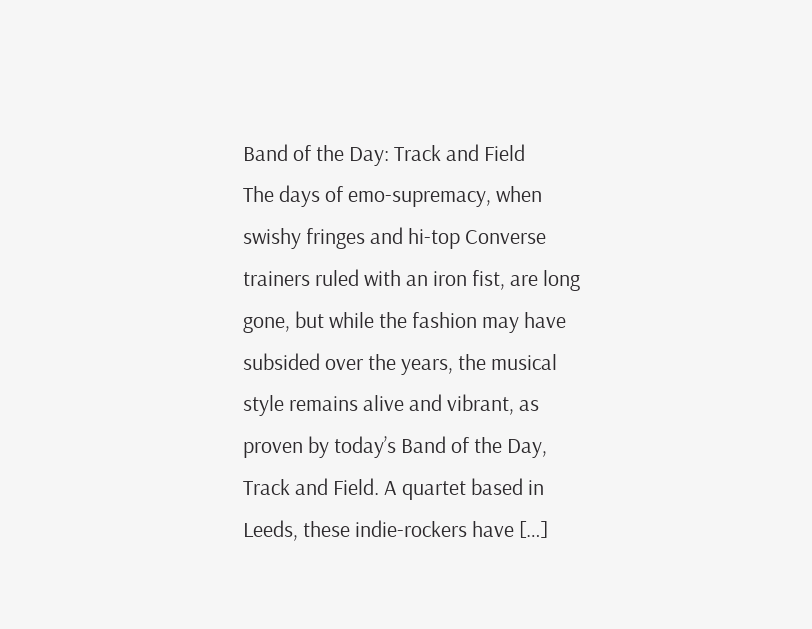Band of the Day: Track and Field
The days of emo-supremacy, when swishy fringes and hi-top Converse trainers ruled with an iron fist, are long gone, but while the fashion may have subsided over the years, the musical style remains alive and vibrant, as proven by today’s Band of the Day, Track and Field. A quartet based in Leeds, these indie-rockers have […]